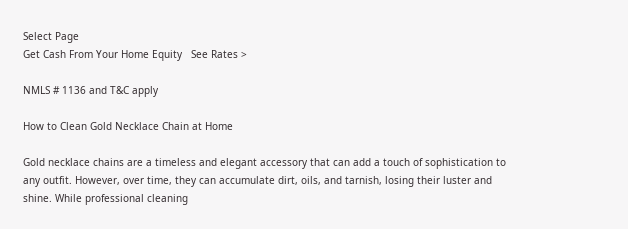Select Page
Get Cash From Your Home Equity   See Rates >

NMLS # 1136 and T&C apply

How to Clean Gold Necklace Chain at Home

Gold necklace chains are a timeless and elegant accessory that can add a touch of sophistication to any outfit. However, over time, they can accumulate dirt, oils, and tarnish, losing their luster and shine. While professional cleaning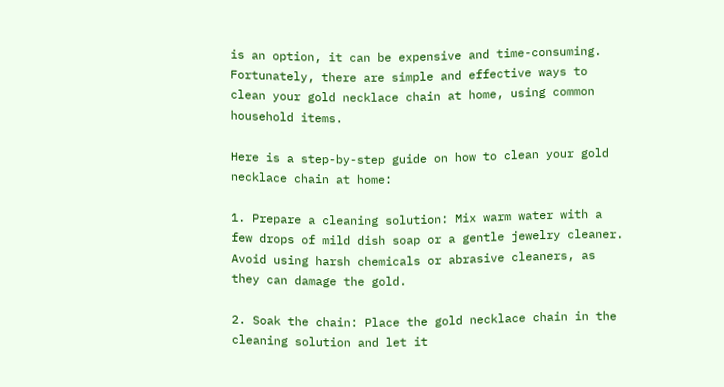is an option, it can be expensive and time-consuming. Fortunately, there are simple and effective ways to clean your gold necklace chain at home, using common household items.

Here is a step-by-step guide on how to clean your gold necklace chain at home:

1. Prepare a cleaning solution: Mix warm water with a few drops of mild dish soap or a gentle jewelry cleaner. Avoid using harsh chemicals or abrasive cleaners, as they can damage the gold.

2. Soak the chain: Place the gold necklace chain in the cleaning solution and let it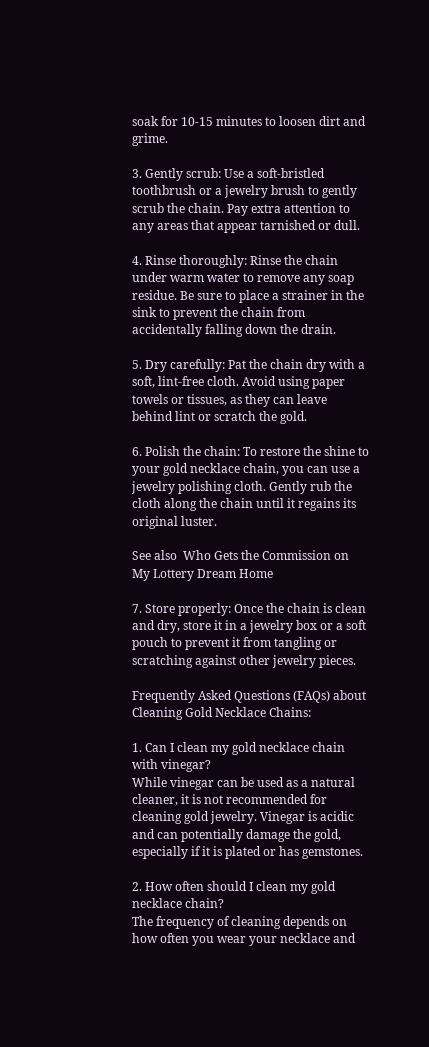soak for 10-15 minutes to loosen dirt and grime.

3. Gently scrub: Use a soft-bristled toothbrush or a jewelry brush to gently scrub the chain. Pay extra attention to any areas that appear tarnished or dull.

4. Rinse thoroughly: Rinse the chain under warm water to remove any soap residue. Be sure to place a strainer in the sink to prevent the chain from accidentally falling down the drain.

5. Dry carefully: Pat the chain dry with a soft, lint-free cloth. Avoid using paper towels or tissues, as they can leave behind lint or scratch the gold.

6. Polish the chain: To restore the shine to your gold necklace chain, you can use a jewelry polishing cloth. Gently rub the cloth along the chain until it regains its original luster.

See also  Who Gets the Commission on My Lottery Dream Home

7. Store properly: Once the chain is clean and dry, store it in a jewelry box or a soft pouch to prevent it from tangling or scratching against other jewelry pieces.

Frequently Asked Questions (FAQs) about Cleaning Gold Necklace Chains:

1. Can I clean my gold necklace chain with vinegar?
While vinegar can be used as a natural cleaner, it is not recommended for cleaning gold jewelry. Vinegar is acidic and can potentially damage the gold, especially if it is plated or has gemstones.

2. How often should I clean my gold necklace chain?
The frequency of cleaning depends on how often you wear your necklace and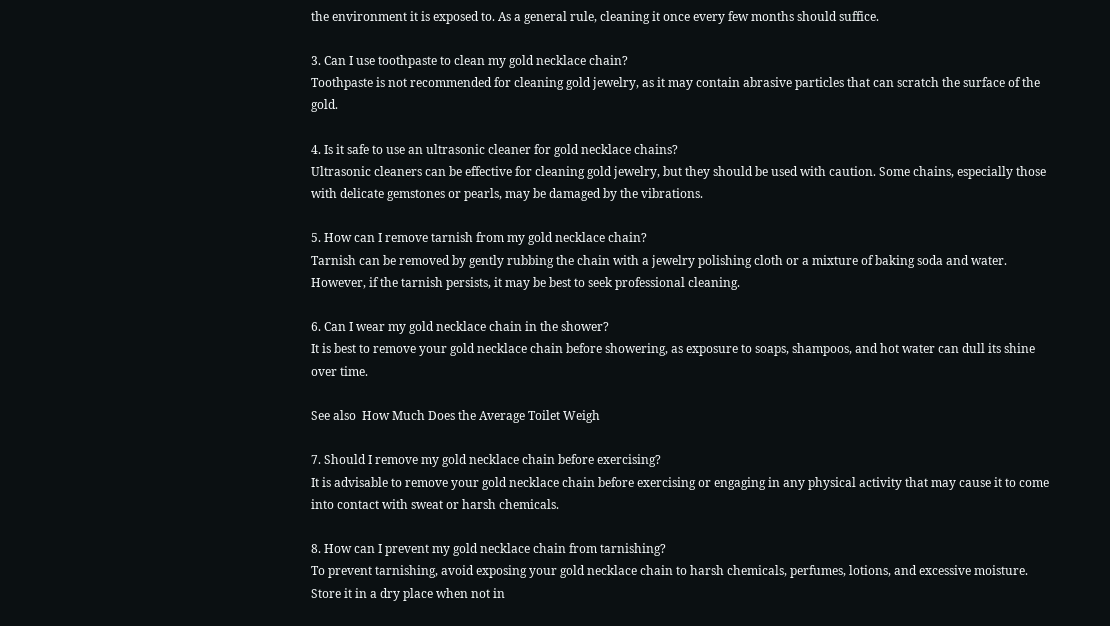the environment it is exposed to. As a general rule, cleaning it once every few months should suffice.

3. Can I use toothpaste to clean my gold necklace chain?
Toothpaste is not recommended for cleaning gold jewelry, as it may contain abrasive particles that can scratch the surface of the gold.

4. Is it safe to use an ultrasonic cleaner for gold necklace chains?
Ultrasonic cleaners can be effective for cleaning gold jewelry, but they should be used with caution. Some chains, especially those with delicate gemstones or pearls, may be damaged by the vibrations.

5. How can I remove tarnish from my gold necklace chain?
Tarnish can be removed by gently rubbing the chain with a jewelry polishing cloth or a mixture of baking soda and water. However, if the tarnish persists, it may be best to seek professional cleaning.

6. Can I wear my gold necklace chain in the shower?
It is best to remove your gold necklace chain before showering, as exposure to soaps, shampoos, and hot water can dull its shine over time.

See also  How Much Does the Average Toilet Weigh

7. Should I remove my gold necklace chain before exercising?
It is advisable to remove your gold necklace chain before exercising or engaging in any physical activity that may cause it to come into contact with sweat or harsh chemicals.

8. How can I prevent my gold necklace chain from tarnishing?
To prevent tarnishing, avoid exposing your gold necklace chain to harsh chemicals, perfumes, lotions, and excessive moisture. Store it in a dry place when not in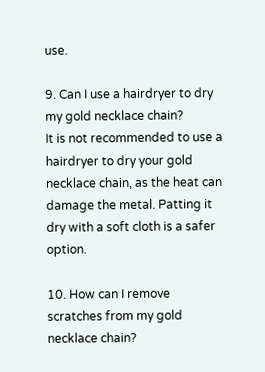use.

9. Can I use a hairdryer to dry my gold necklace chain?
It is not recommended to use a hairdryer to dry your gold necklace chain, as the heat can damage the metal. Patting it dry with a soft cloth is a safer option.

10. How can I remove scratches from my gold necklace chain?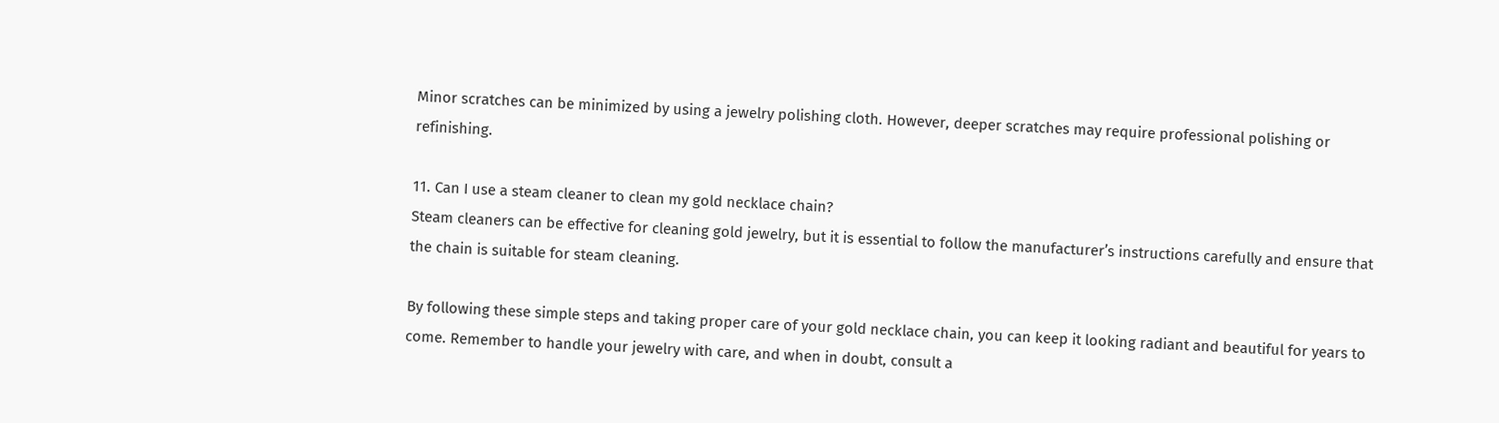Minor scratches can be minimized by using a jewelry polishing cloth. However, deeper scratches may require professional polishing or refinishing.

11. Can I use a steam cleaner to clean my gold necklace chain?
Steam cleaners can be effective for cleaning gold jewelry, but it is essential to follow the manufacturer’s instructions carefully and ensure that the chain is suitable for steam cleaning.

By following these simple steps and taking proper care of your gold necklace chain, you can keep it looking radiant and beautiful for years to come. Remember to handle your jewelry with care, and when in doubt, consult a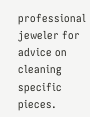professional jeweler for advice on cleaning specific pieces.